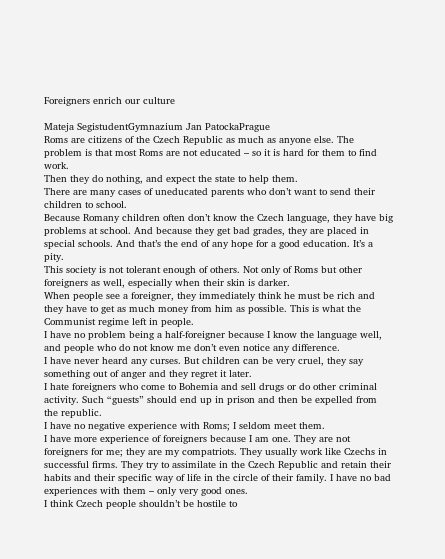Foreigners enrich our culture

Mateja SegistudentGymnazium Jan PatockaPrague
Roms are citizens of the Czech Republic as much as anyone else. The problem is that most Roms are not educated – so it is hard for them to find work.
Then they do nothing, and expect the state to help them.
There are many cases of uneducated parents who don’t want to send their children to school.
Because Romany children often don’t know the Czech language, they have big problems at school. And because they get bad grades, they are placed in special schools. And that’s the end of any hope for a good education. It’s a pity.
This society is not tolerant enough of others. Not only of Roms but other foreigners as well, especially when their skin is darker.
When people see a foreigner, they immediately think he must be rich and they have to get as much money from him as possible. This is what the Communist regime left in people.
I have no problem being a half-foreigner because I know the language well, and people who do not know me don’t even notice any difference.
I have never heard any curses. But children can be very cruel, they say something out of anger and they regret it later.
I hate foreigners who come to Bohemia and sell drugs or do other criminal activity. Such “guests” should end up in prison and then be expelled from the republic.
I have no negative experience with Roms; I seldom meet them.
I have more experience of foreigners because I am one. They are not foreigners for me; they are my compatriots. They usually work like Czechs in successful firms. They try to assimilate in the Czech Republic and retain their habits and their specific way of life in the circle of their family. I have no bad experiences with them – only very good ones.
I think Czech people shouldn’t be hostile to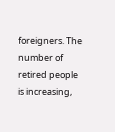foreigners. The number of retired people is increasing,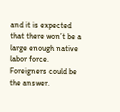and it is expected that there won’t be a large enough native labor force. Foreigners could be the answer.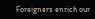Foreigners enrich our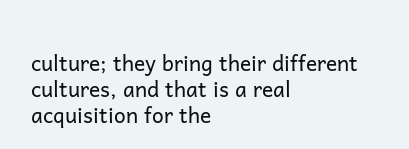culture; they bring their different cultures, and that is a real acquisition for the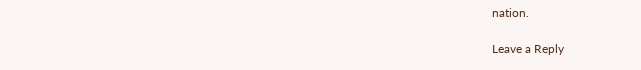nation.

Leave a Reply